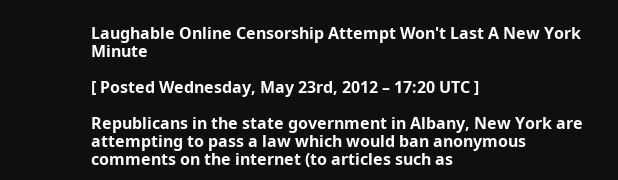Laughable Online Censorship Attempt Won't Last A New York Minute

[ Posted Wednesday, May 23rd, 2012 – 17:20 UTC ]

Republicans in the state government in Albany, New York are attempting to pass a law which would ban anonymous comments on the internet (to articles such as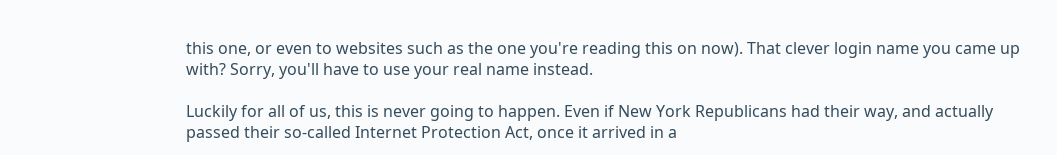this one, or even to websites such as the one you're reading this on now). That clever login name you came up with? Sorry, you'll have to use your real name instead.

Luckily for all of us, this is never going to happen. Even if New York Republicans had their way, and actually passed their so-called Internet Protection Act, once it arrived in a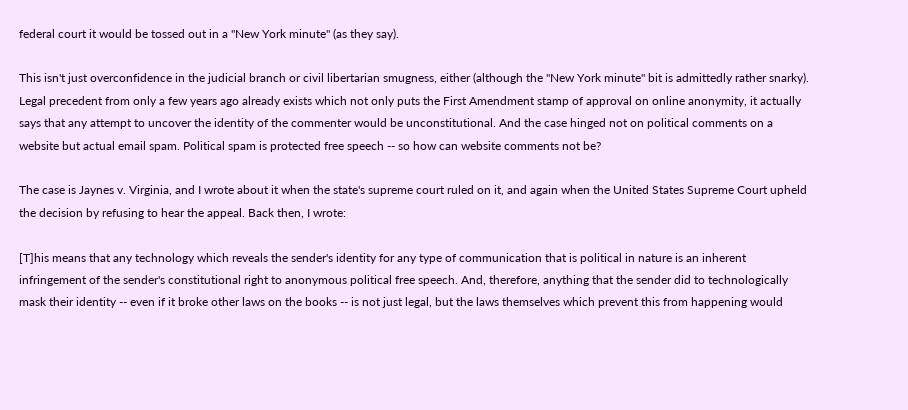federal court it would be tossed out in a "New York minute" (as they say).

This isn't just overconfidence in the judicial branch or civil libertarian smugness, either (although the "New York minute" bit is admittedly rather snarky). Legal precedent from only a few years ago already exists which not only puts the First Amendment stamp of approval on online anonymity, it actually says that any attempt to uncover the identity of the commenter would be unconstitutional. And the case hinged not on political comments on a website but actual email spam. Political spam is protected free speech -- so how can website comments not be?

The case is Jaynes v. Virginia, and I wrote about it when the state's supreme court ruled on it, and again when the United States Supreme Court upheld the decision by refusing to hear the appeal. Back then, I wrote:

[T]his means that any technology which reveals the sender's identity for any type of communication that is political in nature is an inherent infringement of the sender's constitutional right to anonymous political free speech. And, therefore, anything that the sender did to technologically mask their identity -- even if it broke other laws on the books -- is not just legal, but the laws themselves which prevent this from happening would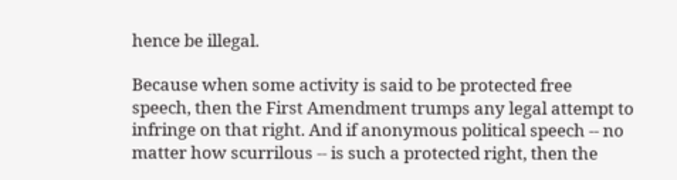hence be illegal.

Because when some activity is said to be protected free speech, then the First Amendment trumps any legal attempt to infringe on that right. And if anonymous political speech -- no matter how scurrilous -- is such a protected right, then the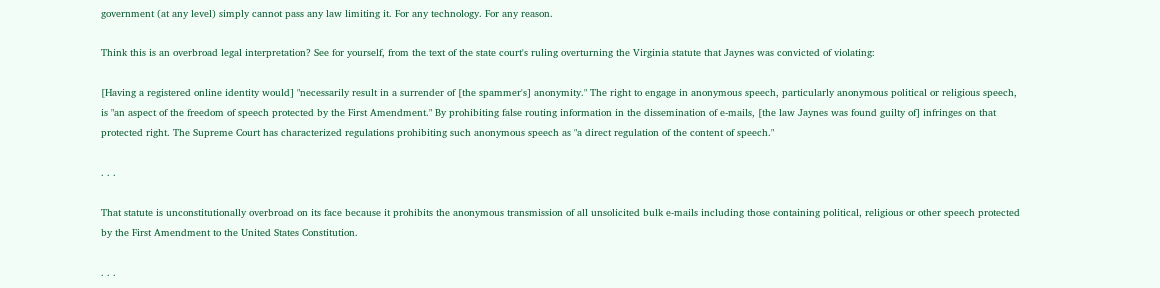government (at any level) simply cannot pass any law limiting it. For any technology. For any reason.

Think this is an overbroad legal interpretation? See for yourself, from the text of the state court's ruling overturning the Virginia statute that Jaynes was convicted of violating:

[Having a registered online identity would] "necessarily result in a surrender of [the spammer's] anonymity." The right to engage in anonymous speech, particularly anonymous political or religious speech, is "an aspect of the freedom of speech protected by the First Amendment." By prohibiting false routing information in the dissemination of e-mails, [the law Jaynes was found guilty of] infringes on that protected right. The Supreme Court has characterized regulations prohibiting such anonymous speech as "a direct regulation of the content of speech."

. . .

That statute is unconstitutionally overbroad on its face because it prohibits the anonymous transmission of all unsolicited bulk e-mails including those containing political, religious or other speech protected by the First Amendment to the United States Constitution.

. . .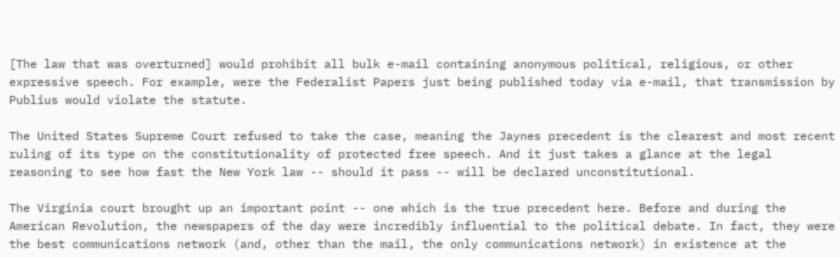[The law that was overturned] would prohibit all bulk e-mail containing anonymous political, religious, or other expressive speech. For example, were the Federalist Papers just being published today via e-mail, that transmission by Publius would violate the statute.

The United States Supreme Court refused to take the case, meaning the Jaynes precedent is the clearest and most recent ruling of its type on the constitutionality of protected free speech. And it just takes a glance at the legal reasoning to see how fast the New York law -- should it pass -- will be declared unconstitutional.

The Virginia court brought up an important point -- one which is the true precedent here. Before and during the American Revolution, the newspapers of the day were incredibly influential to the political debate. In fact, they were the best communications network (and, other than the mail, the only communications network) in existence at the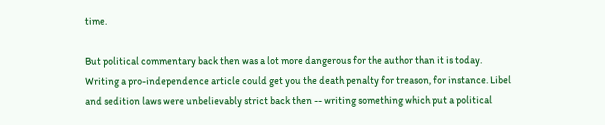time.

But political commentary back then was a lot more dangerous for the author than it is today. Writing a pro-independence article could get you the death penalty for treason, for instance. Libel and sedition laws were unbelievably strict back then -- writing something which put a political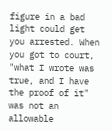figure in a bad light could get you arrested. When you got to court, "what I wrote was true, and I have the proof of it" was not an allowable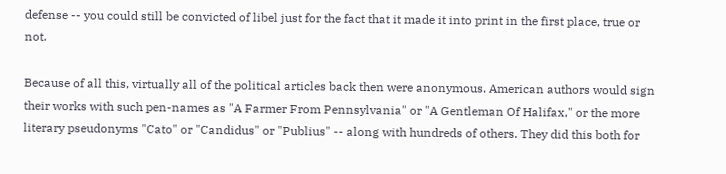defense -- you could still be convicted of libel just for the fact that it made it into print in the first place, true or not.

Because of all this, virtually all of the political articles back then were anonymous. American authors would sign their works with such pen-names as "A Farmer From Pennsylvania" or "A Gentleman Of Halifax," or the more literary pseudonyms "Cato" or "Candidus" or "Publius" -- along with hundreds of others. They did this both for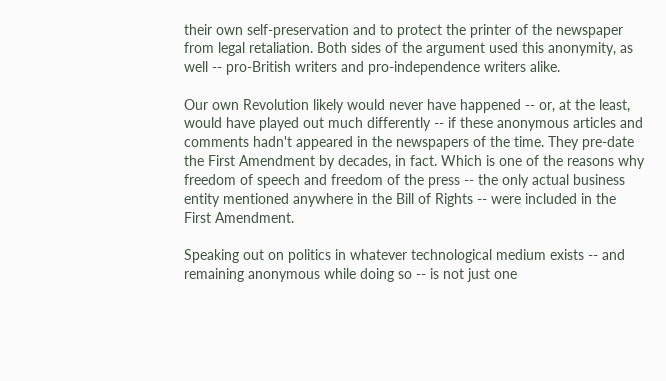their own self-preservation and to protect the printer of the newspaper from legal retaliation. Both sides of the argument used this anonymity, as well -- pro-British writers and pro-independence writers alike.

Our own Revolution likely would never have happened -- or, at the least, would have played out much differently -- if these anonymous articles and comments hadn't appeared in the newspapers of the time. They pre-date the First Amendment by decades, in fact. Which is one of the reasons why freedom of speech and freedom of the press -- the only actual business entity mentioned anywhere in the Bill of Rights -- were included in the First Amendment.

Speaking out on politics in whatever technological medium exists -- and remaining anonymous while doing so -- is not just one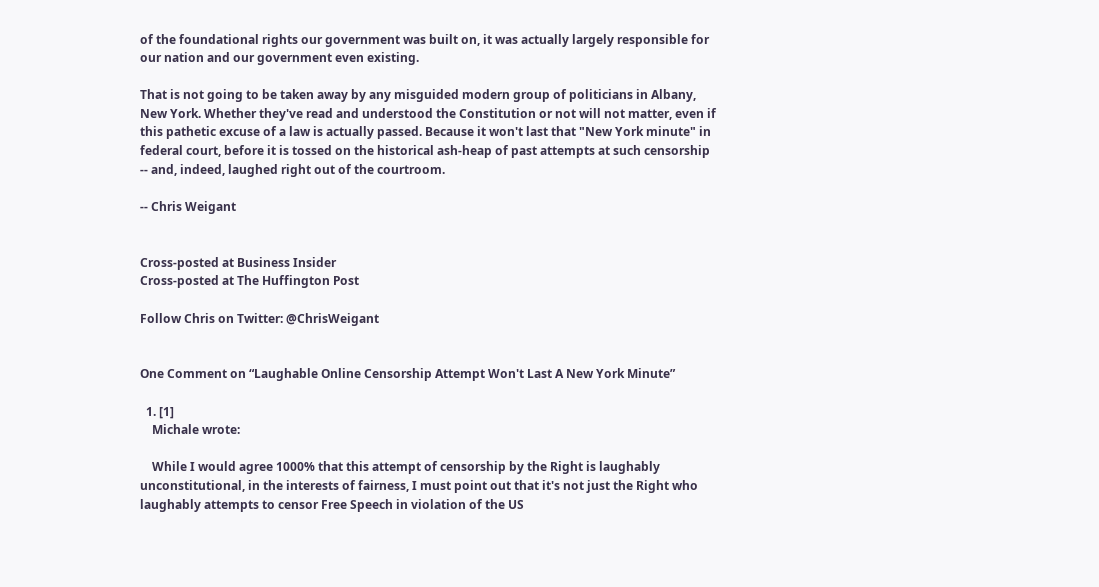of the foundational rights our government was built on, it was actually largely responsible for our nation and our government even existing.

That is not going to be taken away by any misguided modern group of politicians in Albany, New York. Whether they've read and understood the Constitution or not will not matter, even if this pathetic excuse of a law is actually passed. Because it won't last that "New York minute" in federal court, before it is tossed on the historical ash-heap of past attempts at such censorship -- and, indeed, laughed right out of the courtroom.

-- Chris Weigant


Cross-posted at Business Insider
Cross-posted at The Huffington Post

Follow Chris on Twitter: @ChrisWeigant


One Comment on “Laughable Online Censorship Attempt Won't Last A New York Minute”

  1. [1]
    Michale wrote:

    While I would agree 1000% that this attempt of censorship by the Right is laughably unconstitutional, in the interests of fairness, I must point out that it's not just the Right who laughably attempts to censor Free Speech in violation of the US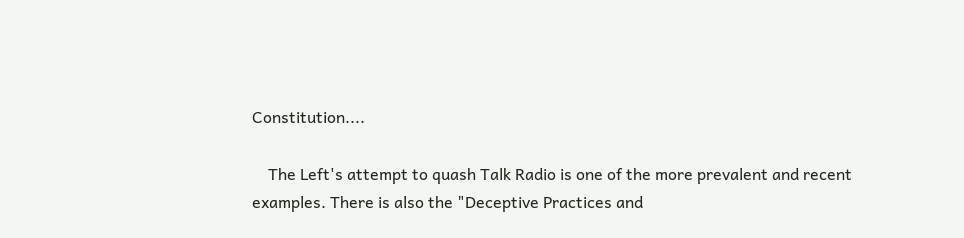Constitution....

    The Left's attempt to quash Talk Radio is one of the more prevalent and recent examples. There is also the "Deceptive Practices and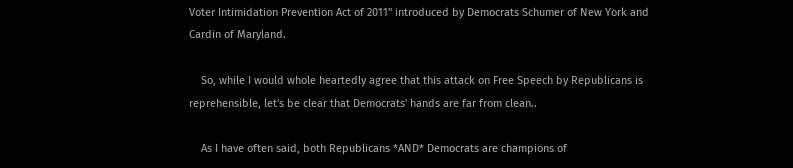Voter Intimidation Prevention Act of 2011" introduced by Democrats Schumer of New York and Cardin of Maryland.

    So, while I would whole heartedly agree that this attack on Free Speech by Republicans is reprehensible, let's be clear that Democrats' hands are far from clean..

    As I have often said, both Republicans *AND* Democrats are champions of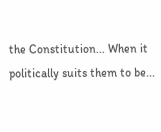the Constitution... When it politically suits them to be...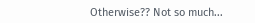Otherwise?? Not so much...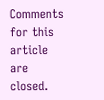Comments for this article are closed.